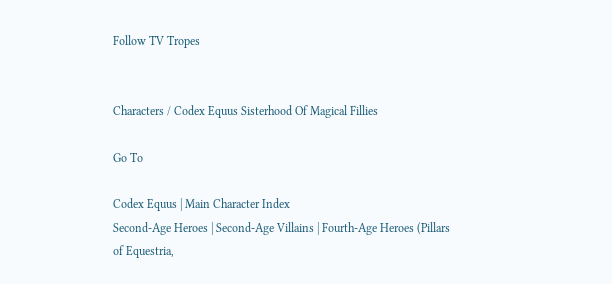Follow TV Tropes


Characters / Codex Equus Sisterhood Of Magical Fillies

Go To

Codex Equus | Main Character Index
Second-Age Heroes | Second-Age Villains | Fourth-Age Heroes (Pillars of Equestria,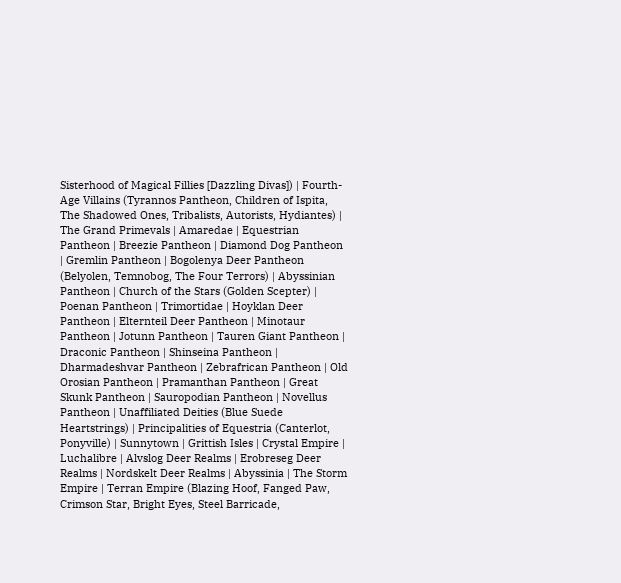Sisterhood of Magical Fillies [Dazzling Divas]) | Fourth-Age Villains (Tyrannos Pantheon, Children of Ispita, The Shadowed Ones, Tribalists, Autorists, Hydiantes) | The Grand Primevals | Amaredae | Equestrian Pantheon | Breezie Pantheon | Diamond Dog Pantheon | Gremlin Pantheon | Bogolenya Deer Pantheon (Belyolen, Temnobog, The Four Terrors) | Abyssinian Pantheon | Church of the Stars (Golden Scepter) | Poenan Pantheon | Trimortidae | Hoyklan Deer Pantheon | Elternteil Deer Pantheon | Minotaur Pantheon | Jotunn Pantheon | Tauren Giant Pantheon | Draconic Pantheon | Shinseina Pantheon | Dharmadeshvar Pantheon | Zebrafrican Pantheon | Old Orosian Pantheon | Pramanthan Pantheon | Great Skunk Pantheon | Sauropodian Pantheon | Novellus Pantheon | Unaffiliated Deities (Blue Suede Heartstrings) | Principalities of Equestria (Canterlot, Ponyville) | Sunnytown | Grittish Isles | Crystal Empire | Luchalibre | Alvslog Deer Realms | Erobreseg Deer Realms | Nordskelt Deer Realms | Abyssinia | The Storm Empire | Terran Empire (Blazing Hoof, Fanged Paw, Crimson Star, Bright Eyes, Steel Barricade,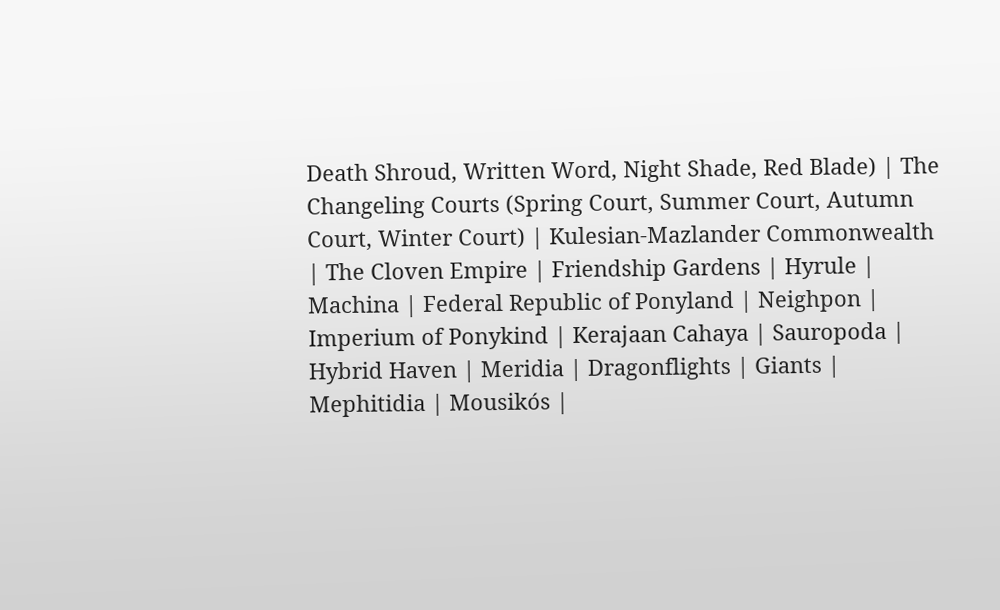Death Shroud, Written Word, Night Shade, Red Blade) | The Changeling Courts (Spring Court, Summer Court, Autumn Court, Winter Court) | Kulesian-Mazlander Commonwealth | The Cloven Empire | Friendship Gardens | Hyrule | Machina | Federal Republic of Ponyland | Neighpon | Imperium of Ponykind | Kerajaan Cahaya | Sauropoda | Hybrid Haven | Meridia | Dragonflights | Giants | Mephitidia | Mousikós |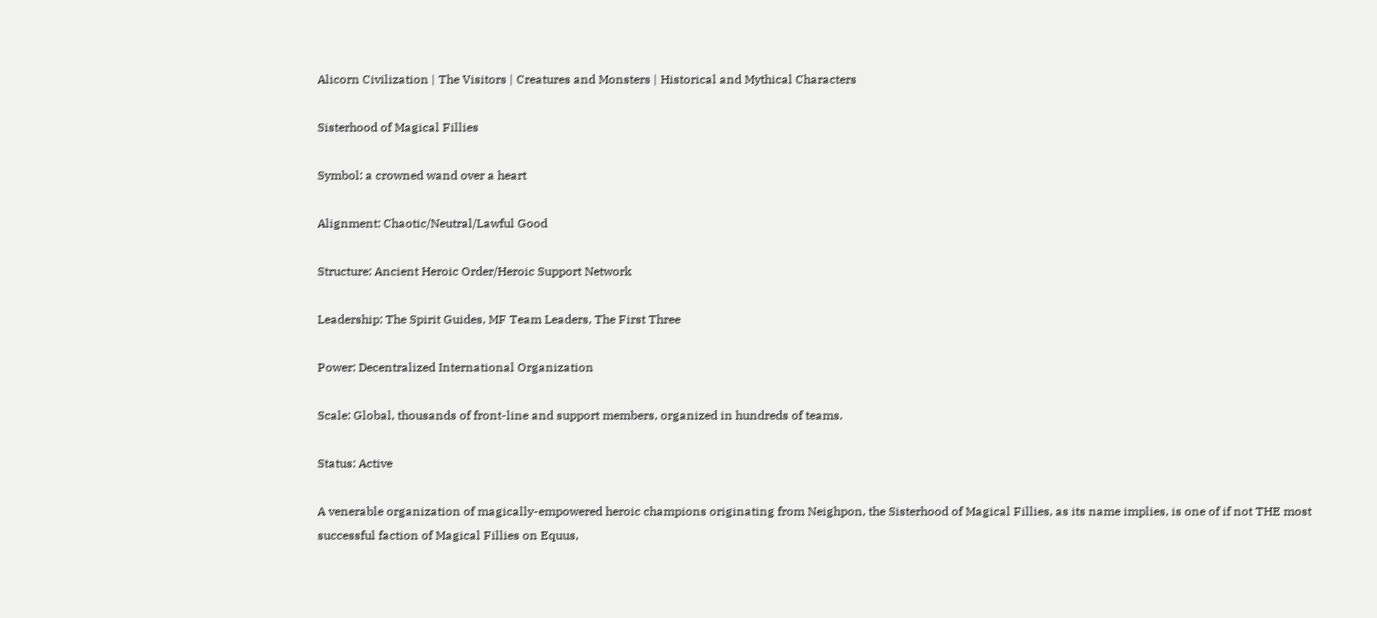Alicorn Civilization | The Visitors | Creatures and Monsters | Historical and Mythical Characters

Sisterhood of Magical Fillies

Symbol: a crowned wand over a heart

Alignment: Chaotic/Neutral/Lawful Good

Structure: Ancient Heroic Order/Heroic Support Network

Leadership: The Spirit Guides, MF Team Leaders, The First Three

Power: Decentralized International Organization

Scale: Global, thousands of front-line and support members, organized in hundreds of teams.

Status: Active

A venerable organization of magically-empowered heroic champions originating from Neighpon, the Sisterhood of Magical Fillies, as its name implies, is one of if not THE most successful faction of Magical Fillies on Equus,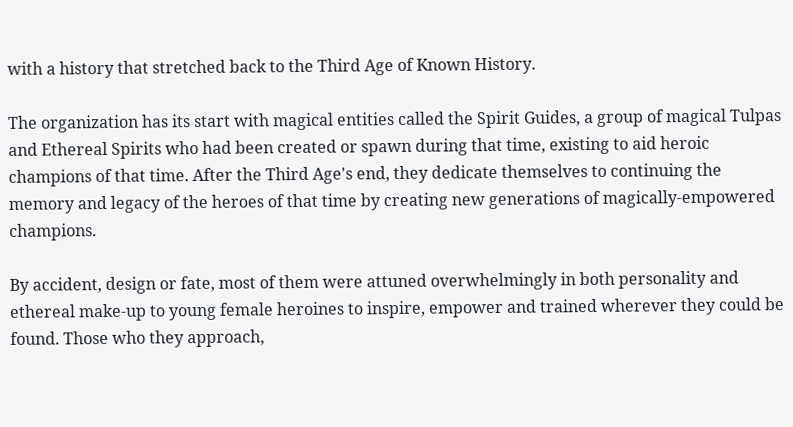with a history that stretched back to the Third Age of Known History.

The organization has its start with magical entities called the Spirit Guides, a group of magical Tulpas and Ethereal Spirits who had been created or spawn during that time, existing to aid heroic champions of that time. After the Third Age's end, they dedicate themselves to continuing the memory and legacy of the heroes of that time by creating new generations of magically-empowered champions.

By accident, design or fate, most of them were attuned overwhelmingly in both personality and ethereal make-up to young female heroines to inspire, empower and trained wherever they could be found. Those who they approach,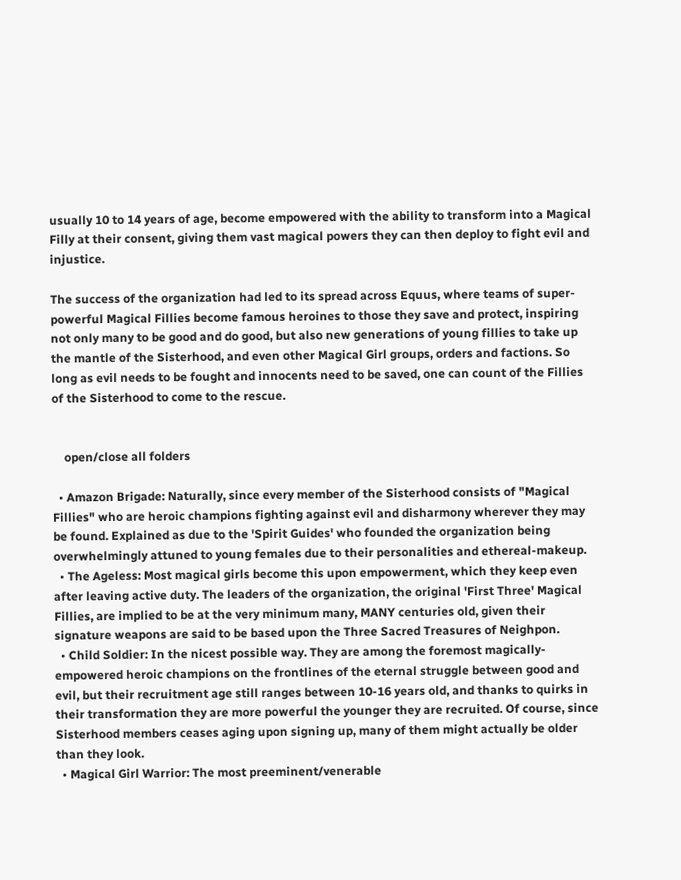usually 10 to 14 years of age, become empowered with the ability to transform into a Magical Filly at their consent, giving them vast magical powers they can then deploy to fight evil and injustice.

The success of the organization had led to its spread across Equus, where teams of super-powerful Magical Fillies become famous heroines to those they save and protect, inspiring not only many to be good and do good, but also new generations of young fillies to take up the mantle of the Sisterhood, and even other Magical Girl groups, orders and factions. So long as evil needs to be fought and innocents need to be saved, one can count of the Fillies of the Sisterhood to come to the rescue.


    open/close all folders

  • Amazon Brigade: Naturally, since every member of the Sisterhood consists of "Magical Fillies" who are heroic champions fighting against evil and disharmony wherever they may be found. Explained as due to the 'Spirit Guides' who founded the organization being overwhelmingly attuned to young females due to their personalities and ethereal-makeup.
  • The Ageless: Most magical girls become this upon empowerment, which they keep even after leaving active duty. The leaders of the organization, the original 'First Three' Magical Fillies, are implied to be at the very minimum many, MANY centuries old, given their signature weapons are said to be based upon the Three Sacred Treasures of Neighpon.
  • Child Soldier: In the nicest possible way. They are among the foremost magically-empowered heroic champions on the frontlines of the eternal struggle between good and evil, but their recruitment age still ranges between 10-16 years old, and thanks to quirks in their transformation they are more powerful the younger they are recruited. Of course, since Sisterhood members ceases aging upon signing up, many of them might actually be older than they look.
  • Magical Girl Warrior: The most preeminent/venerable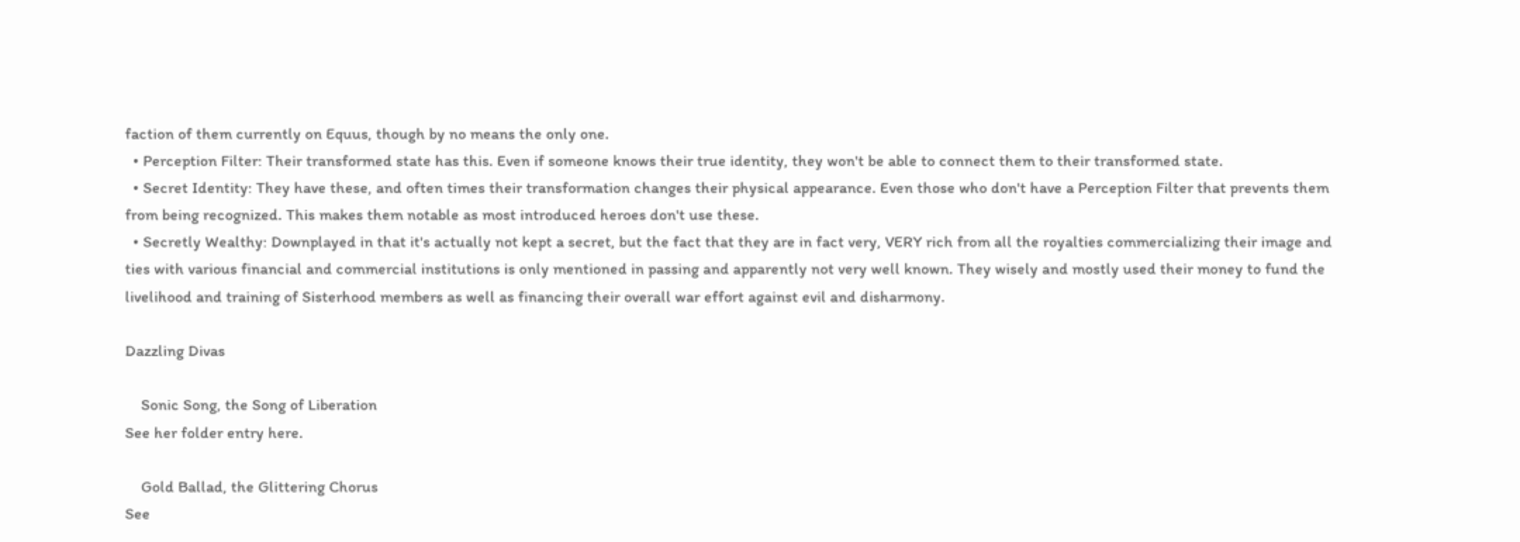faction of them currently on Equus, though by no means the only one.
  • Perception Filter: Their transformed state has this. Even if someone knows their true identity, they won't be able to connect them to their transformed state.
  • Secret Identity: They have these, and often times their transformation changes their physical appearance. Even those who don't have a Perception Filter that prevents them from being recognized. This makes them notable as most introduced heroes don't use these.
  • Secretly Wealthy: Downplayed in that it's actually not kept a secret, but the fact that they are in fact very, VERY rich from all the royalties commercializing their image and ties with various financial and commercial institutions is only mentioned in passing and apparently not very well known. They wisely and mostly used their money to fund the livelihood and training of Sisterhood members as well as financing their overall war effort against evil and disharmony.

Dazzling Divas

    Sonic Song, the Song of Liberation
See her folder entry here.

    Gold Ballad, the Glittering Chorus
See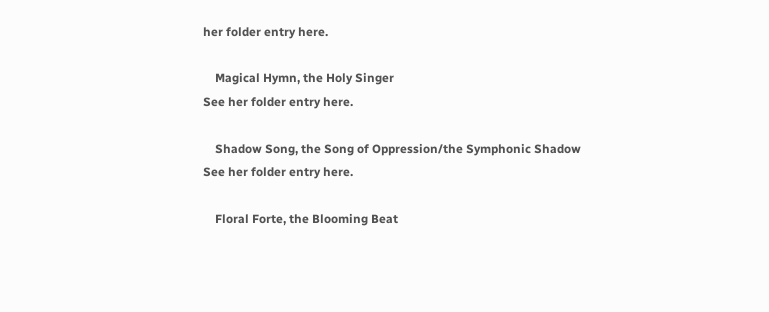her folder entry here.

    Magical Hymn, the Holy Singer
See her folder entry here.

    Shadow Song, the Song of Oppression/the Symphonic Shadow
See her folder entry here.

    Floral Forte, the Blooming Beat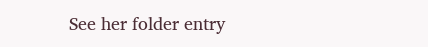See her folder entry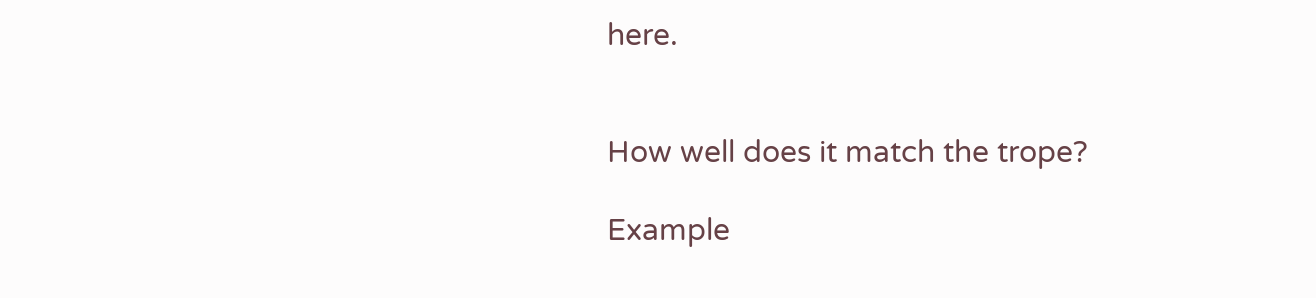here.


How well does it match the trope?

Example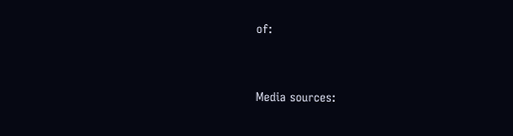of:


Media sources: